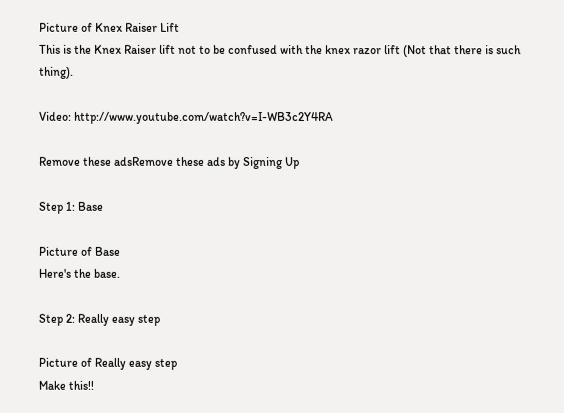Picture of Knex Raiser Lift
This is the Knex Raiser lift not to be confused with the knex razor lift (Not that there is such thing).

Video: http://www.youtube.com/watch?v=I-WB3c2Y4RA

Remove these adsRemove these ads by Signing Up

Step 1: Base

Picture of Base
Here's the base.

Step 2: Really easy step

Picture of Really easy step
Make this!!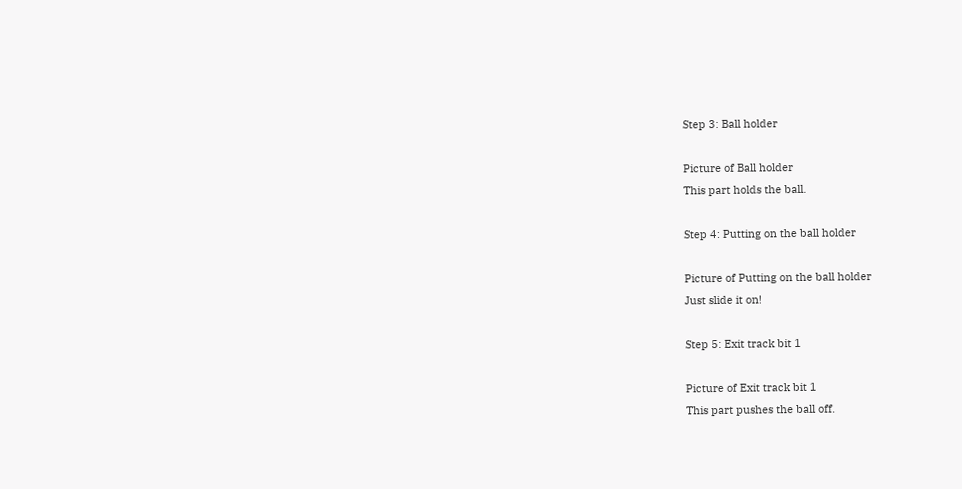Step 3: Ball holder

Picture of Ball holder
This part holds the ball.

Step 4: Putting on the ball holder

Picture of Putting on the ball holder
Just slide it on!

Step 5: Exit track bit 1

Picture of Exit track bit 1
This part pushes the ball off.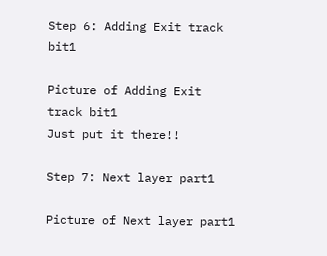Step 6: Adding Exit track bit1

Picture of Adding Exit track bit1
Just put it there!!

Step 7: Next layer part1

Picture of Next layer part1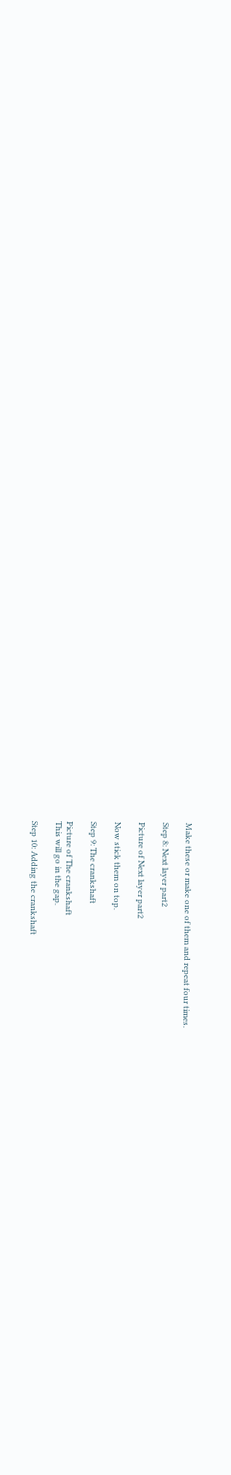Make these or make one of them and repeat four times.

Step 8: Next layer part2

Picture of Next layer part2

Now stick them on top.

Step 9: The crankshaft

Picture of The crankshaft
This will go in the gap.

Step 10: Adding the crankshaft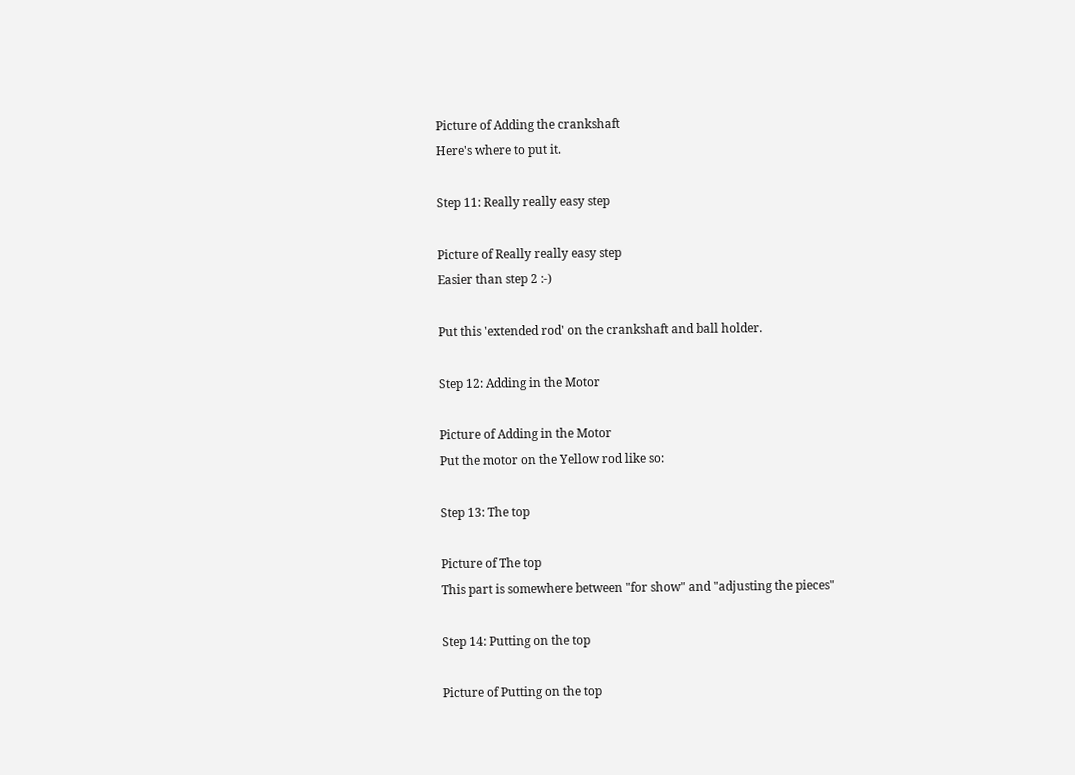Picture of Adding the crankshaft
Here's where to put it.

Step 11: Really really easy step

Picture of Really really easy step
Easier than step 2 :-)

Put this 'extended rod' on the crankshaft and ball holder.

Step 12: Adding in the Motor

Picture of Adding in the Motor
Put the motor on the Yellow rod like so:

Step 13: The top

Picture of The top
This part is somewhere between "for show" and "adjusting the pieces"

Step 14: Putting on the top

Picture of Putting on the top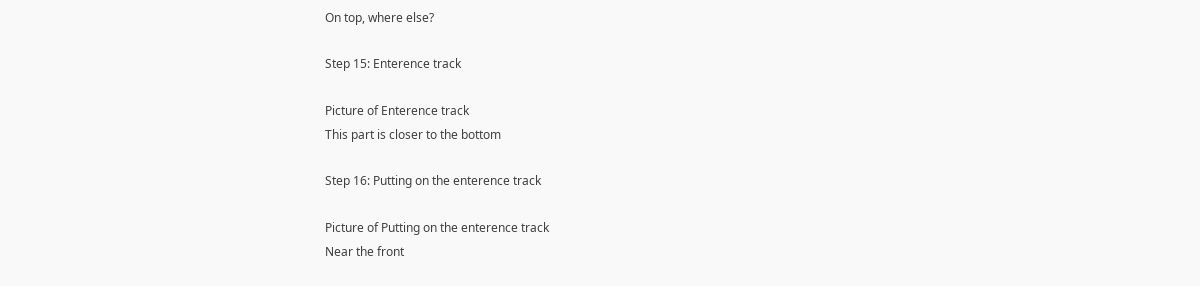On top, where else?

Step 15: Enterence track

Picture of Enterence track
This part is closer to the bottom

Step 16: Putting on the enterence track

Picture of Putting on the enterence track
Near the front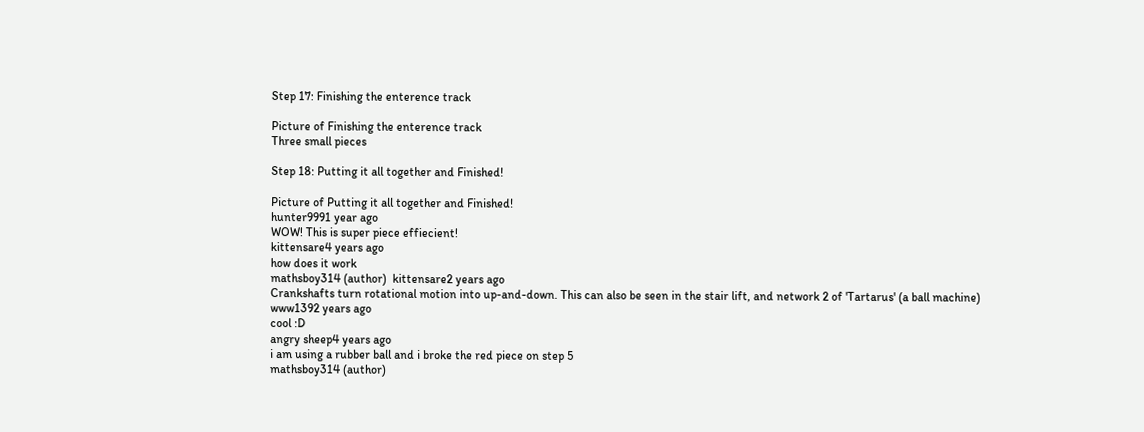Step 17: Finishing the enterence track

Picture of Finishing the enterence track
Three small pieces

Step 18: Putting it all together and Finished!

Picture of Putting it all together and Finished!
hunter9991 year ago
WOW! This is super piece effiecient!
kittensare4 years ago
how does it work
mathsboy314 (author)  kittensare2 years ago
Crankshafts turn rotational motion into up-and-down. This can also be seen in the stair lift, and network 2 of 'Tartarus' (a ball machine)
www1392 years ago
cool :D
angry sheep4 years ago
i am using a rubber ball and i broke the red piece on step 5
mathsboy314 (author)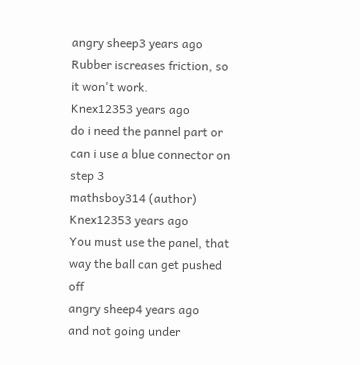angry sheep3 years ago
Rubber iscreases friction, so it won't work.
Knex12353 years ago
do i need the pannel part or can i use a blue connector on step 3
mathsboy314 (author)  Knex12353 years ago
You must use the panel, that way the ball can get pushed off
angry sheep4 years ago
and not going under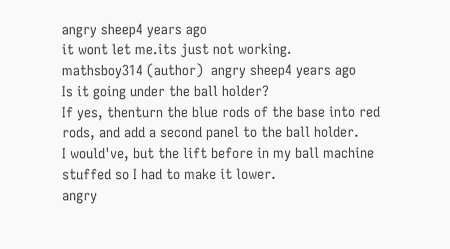angry sheep4 years ago
it wont let me.its just not working.
mathsboy314 (author)  angry sheep4 years ago
Is it going under the ball holder?
If yes, thenturn the blue rods of the base into red rods, and add a second panel to the ball holder.
I would've, but the lift before in my ball machine stuffed so I had to make it lower.
angry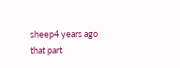sheep4 years ago
that part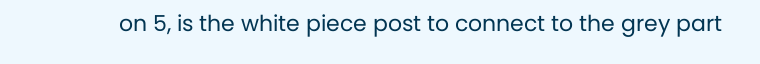on 5, is the white piece post to connect to the grey part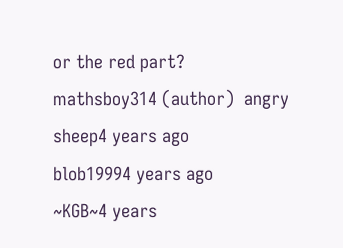or the red part?
mathsboy314 (author)  angry sheep4 years ago
blob19994 years ago
~KGB~4 years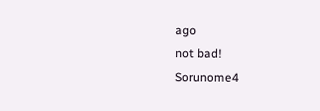ago
not bad!
Sorunome4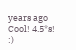years ago
Cool! 4.5*s! :)